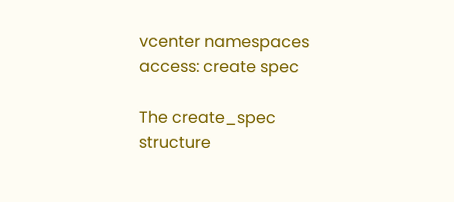vcenter namespaces access: create spec

The create_spec structure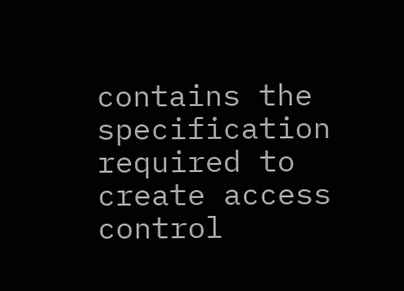contains the specification required to create access control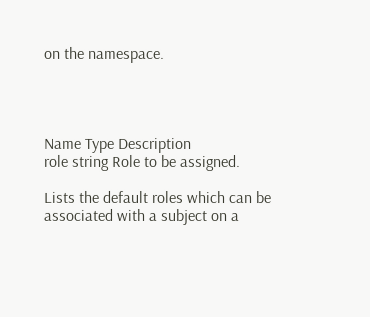on the namespace.




Name Type Description
role string Role to be assigned.

Lists the default roles which can be associated with a subject on a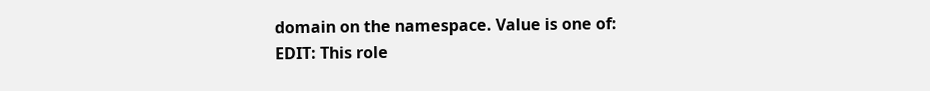domain on the namespace. Value is one of:
EDIT: This role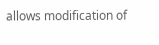allows modification of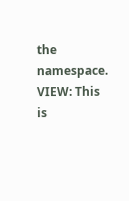the namespace.
VIEW: This is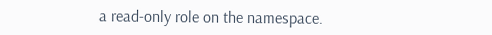a read-only role on the namespace.